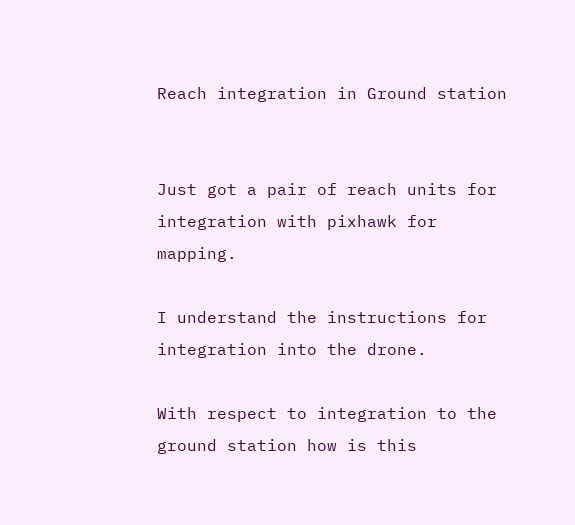Reach integration in Ground station


Just got a pair of reach units for integration with pixhawk for mapping.

I understand the instructions for integration into the drone.

With respect to integration to the ground station how is this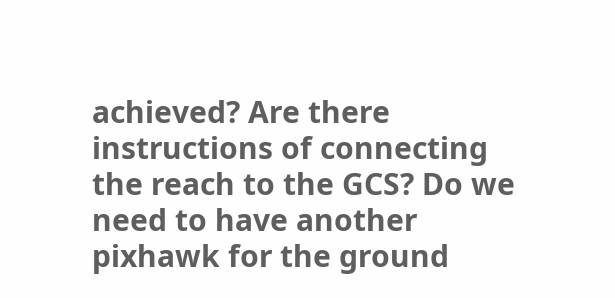achieved? Are there instructions of connecting the reach to the GCS? Do we need to have another pixhawk for the ground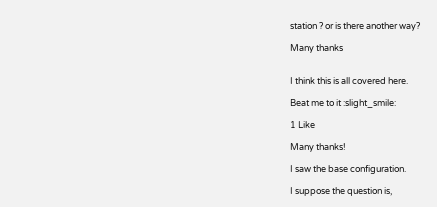station ? or is there another way?

Many thanks


I think this is all covered here.

Beat me to it :slight_smile:

1 Like

Many thanks!

I saw the base configuration.

I suppose the question is,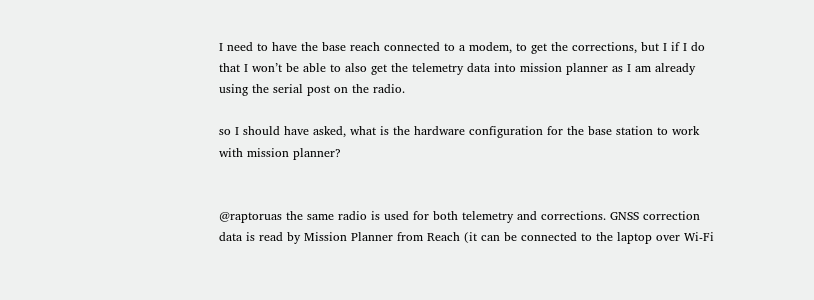I need to have the base reach connected to a modem, to get the corrections, but I if I do that I won’t be able to also get the telemetry data into mission planner as I am already using the serial post on the radio.

so I should have asked, what is the hardware configuration for the base station to work with mission planner?


@raptoruas the same radio is used for both telemetry and corrections. GNSS correction data is read by Mission Planner from Reach (it can be connected to the laptop over Wi-Fi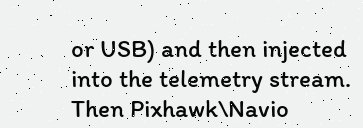or USB) and then injected into the telemetry stream. Then Pixhawk\Navio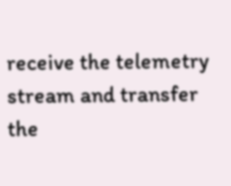receive the telemetry stream and transfer the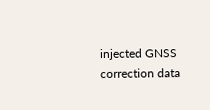injected GNSS correction data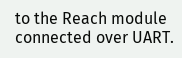to the Reach module connected over UART.